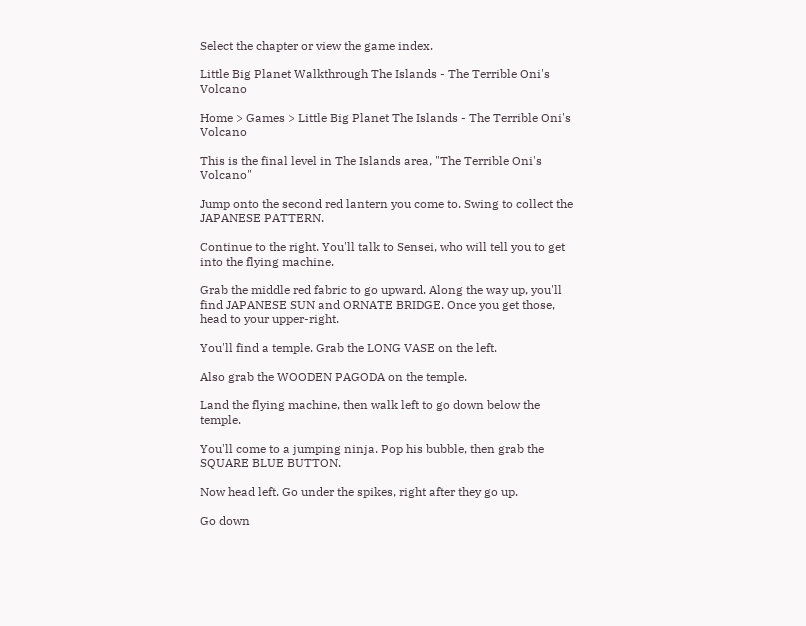Select the chapter or view the game index.

Little Big Planet Walkthrough The Islands - The Terrible Oni's Volcano

Home > Games > Little Big Planet The Islands - The Terrible Oni's Volcano

This is the final level in The Islands area, "The Terrible Oni's Volcano"

Jump onto the second red lantern you come to. Swing to collect the JAPANESE PATTERN.

Continue to the right. You'll talk to Sensei, who will tell you to get into the flying machine.

Grab the middle red fabric to go upward. Along the way up, you'll find JAPANESE SUN and ORNATE BRIDGE. Once you get those, head to your upper-right.

You'll find a temple. Grab the LONG VASE on the left.

Also grab the WOODEN PAGODA on the temple.

Land the flying machine, then walk left to go down below the temple.

You'll come to a jumping ninja. Pop his bubble, then grab the SQUARE BLUE BUTTON.

Now head left. Go under the spikes, right after they go up.

Go down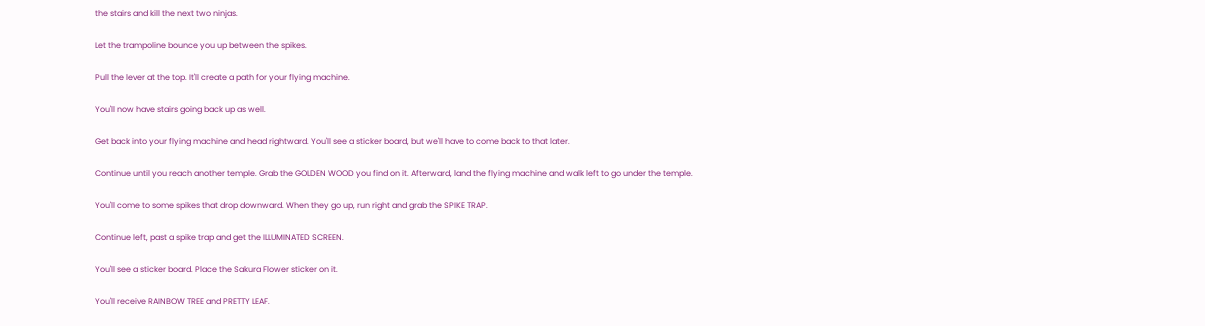the stairs and kill the next two ninjas.

Let the trampoline bounce you up between the spikes.

Pull the lever at the top. It'll create a path for your flying machine.

You'll now have stairs going back up as well.

Get back into your flying machine and head rightward. You'll see a sticker board, but we'll have to come back to that later.

Continue until you reach another temple. Grab the GOLDEN WOOD you find on it. Afterward, land the flying machine and walk left to go under the temple.

You'll come to some spikes that drop downward. When they go up, run right and grab the SPIKE TRAP.

Continue left, past a spike trap and get the ILLUMINATED SCREEN.

You'll see a sticker board. Place the Sakura Flower sticker on it.

You'll receive RAINBOW TREE and PRETTY LEAF.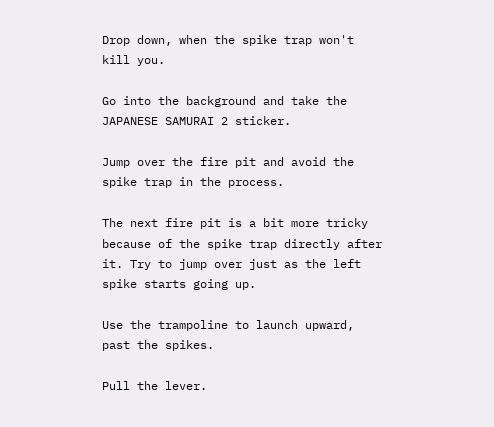Drop down, when the spike trap won't kill you.

Go into the background and take the JAPANESE SAMURAI 2 sticker.

Jump over the fire pit and avoid the spike trap in the process.

The next fire pit is a bit more tricky because of the spike trap directly after it. Try to jump over just as the left spike starts going up.

Use the trampoline to launch upward, past the spikes.

Pull the lever.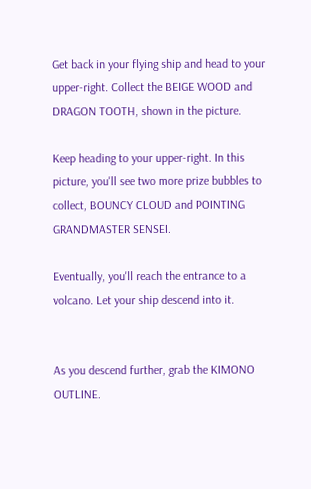Get back in your flying ship and head to your upper-right. Collect the BEIGE WOOD and DRAGON TOOTH, shown in the picture.

Keep heading to your upper-right. In this picture, you'll see two more prize bubbles to collect, BOUNCY CLOUD and POINTING GRANDMASTER SENSEI.

Eventually, you'll reach the entrance to a volcano. Let your ship descend into it.


As you descend further, grab the KIMONO OUTLINE.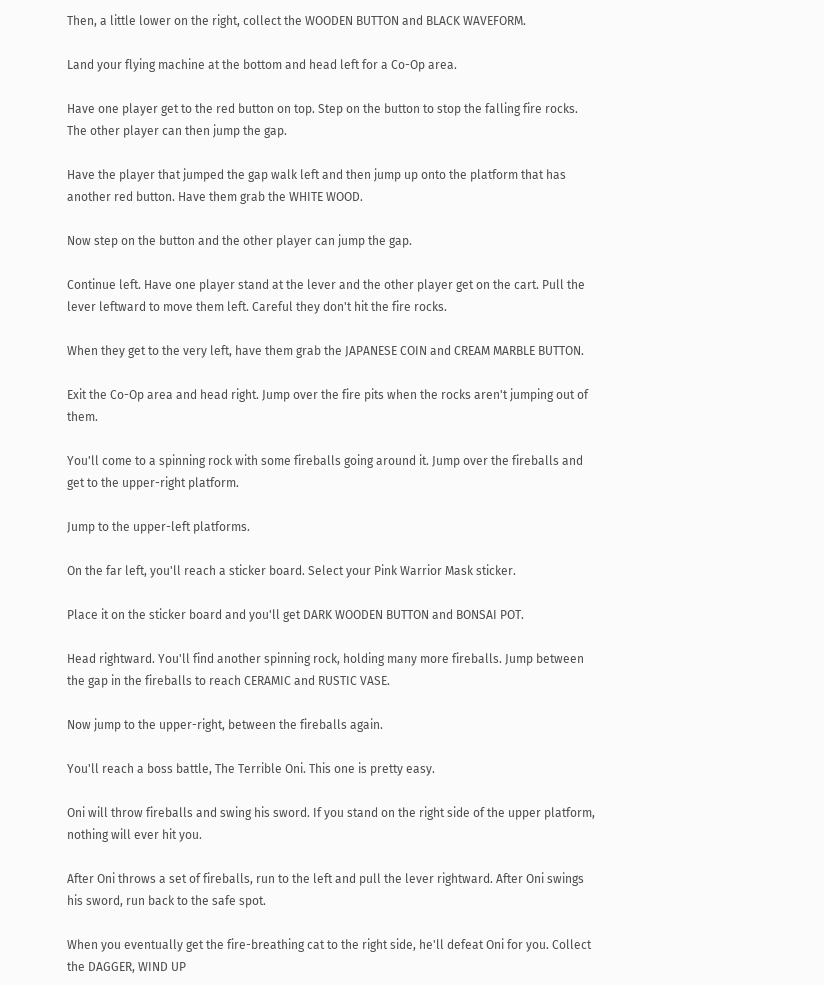Then, a little lower on the right, collect the WOODEN BUTTON and BLACK WAVEFORM.

Land your flying machine at the bottom and head left for a Co-Op area.

Have one player get to the red button on top. Step on the button to stop the falling fire rocks. The other player can then jump the gap.

Have the player that jumped the gap walk left and then jump up onto the platform that has another red button. Have them grab the WHITE WOOD.

Now step on the button and the other player can jump the gap.

Continue left. Have one player stand at the lever and the other player get on the cart. Pull the lever leftward to move them left. Careful they don't hit the fire rocks.

When they get to the very left, have them grab the JAPANESE COIN and CREAM MARBLE BUTTON.

Exit the Co-Op area and head right. Jump over the fire pits when the rocks aren't jumping out of them.

You'll come to a spinning rock with some fireballs going around it. Jump over the fireballs and get to the upper-right platform.

Jump to the upper-left platforms.

On the far left, you'll reach a sticker board. Select your Pink Warrior Mask sticker.

Place it on the sticker board and you'll get DARK WOODEN BUTTON and BONSAI POT.

Head rightward. You'll find another spinning rock, holding many more fireballs. Jump between the gap in the fireballs to reach CERAMIC and RUSTIC VASE.

Now jump to the upper-right, between the fireballs again.

You'll reach a boss battle, The Terrible Oni. This one is pretty easy.

Oni will throw fireballs and swing his sword. If you stand on the right side of the upper platform, nothing will ever hit you.

After Oni throws a set of fireballs, run to the left and pull the lever rightward. After Oni swings his sword, run back to the safe spot.

When you eventually get the fire-breathing cat to the right side, he'll defeat Oni for you. Collect the DAGGER, WIND UP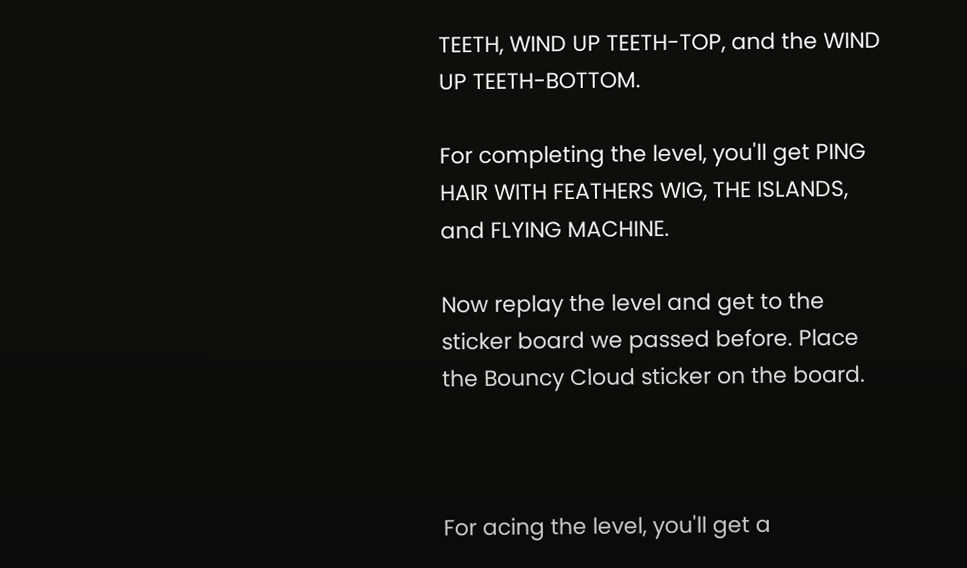TEETH, WIND UP TEETH-TOP, and the WIND UP TEETH-BOTTOM.

For completing the level, you'll get PING HAIR WITH FEATHERS WIG, THE ISLANDS, and FLYING MACHINE.

Now replay the level and get to the sticker board we passed before. Place the Bouncy Cloud sticker on the board.



For acing the level, you'll get a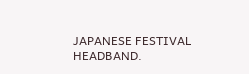JAPANESE FESTIVAL HEADBAND.